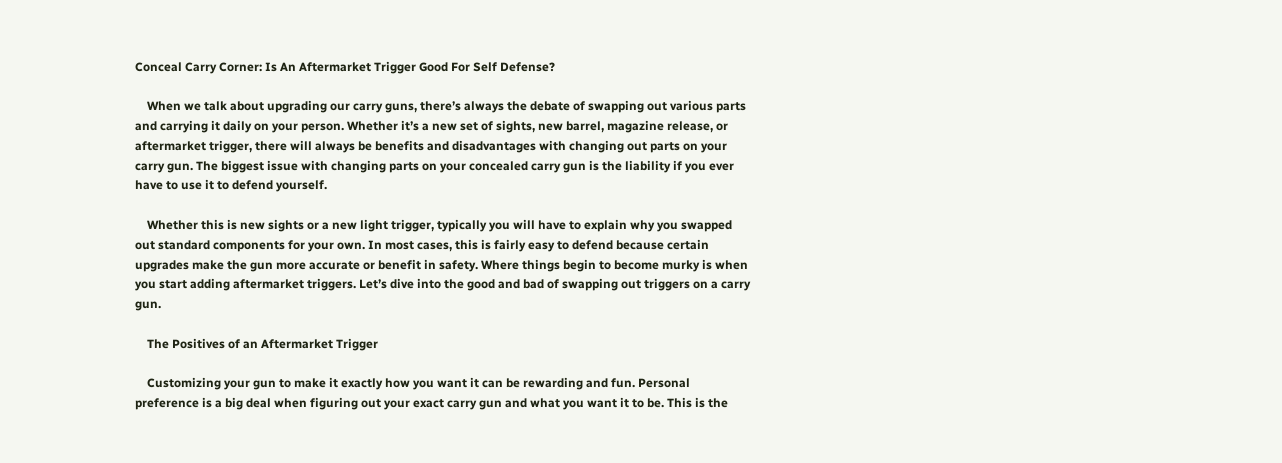Conceal Carry Corner: Is An Aftermarket Trigger Good For Self Defense?

    When we talk about upgrading our carry guns, there’s always the debate of swapping out various parts and carrying it daily on your person. Whether it’s a new set of sights, new barrel, magazine release, or aftermarket trigger, there will always be benefits and disadvantages with changing out parts on your carry gun. The biggest issue with changing parts on your concealed carry gun is the liability if you ever have to use it to defend yourself.

    Whether this is new sights or a new light trigger, typically you will have to explain why you swapped out standard components for your own. In most cases, this is fairly easy to defend because certain upgrades make the gun more accurate or benefit in safety. Where things begin to become murky is when you start adding aftermarket triggers. Let’s dive into the good and bad of swapping out triggers on a carry gun.

    The Positives of an Aftermarket Trigger

    Customizing your gun to make it exactly how you want it can be rewarding and fun. Personal preference is a big deal when figuring out your exact carry gun and what you want it to be. This is the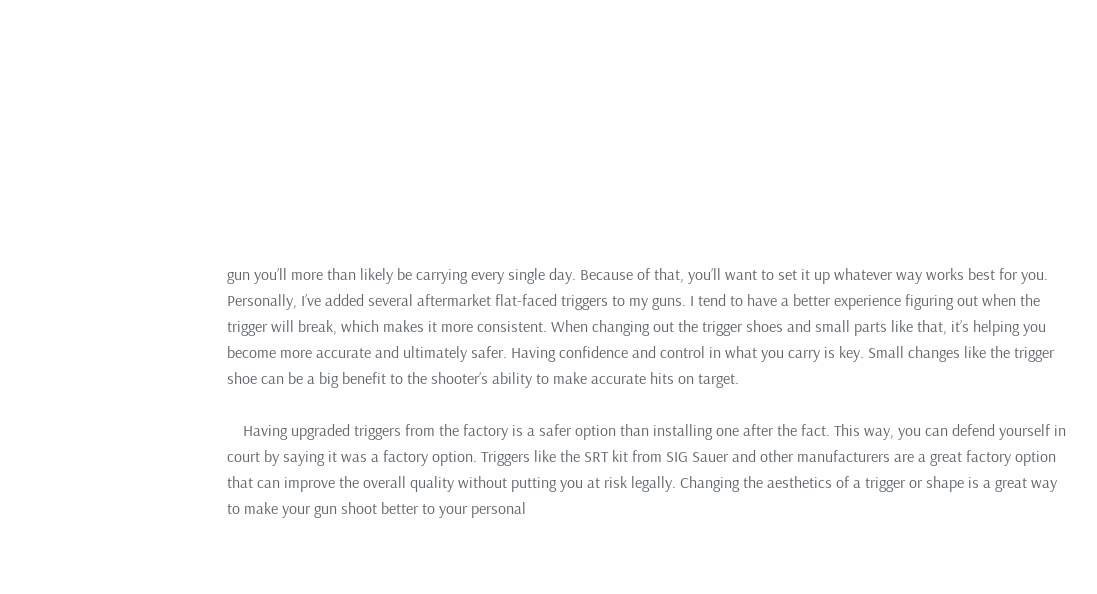gun you’ll more than likely be carrying every single day. Because of that, you’ll want to set it up whatever way works best for you. Personally, I’ve added several aftermarket flat-faced triggers to my guns. I tend to have a better experience figuring out when the trigger will break, which makes it more consistent. When changing out the trigger shoes and small parts like that, it’s helping you become more accurate and ultimately safer. Having confidence and control in what you carry is key. Small changes like the trigger shoe can be a big benefit to the shooter’s ability to make accurate hits on target.

    Having upgraded triggers from the factory is a safer option than installing one after the fact. This way, you can defend yourself in court by saying it was a factory option. Triggers like the SRT kit from SIG Sauer and other manufacturers are a great factory option that can improve the overall quality without putting you at risk legally. Changing the aesthetics of a trigger or shape is a great way to make your gun shoot better to your personal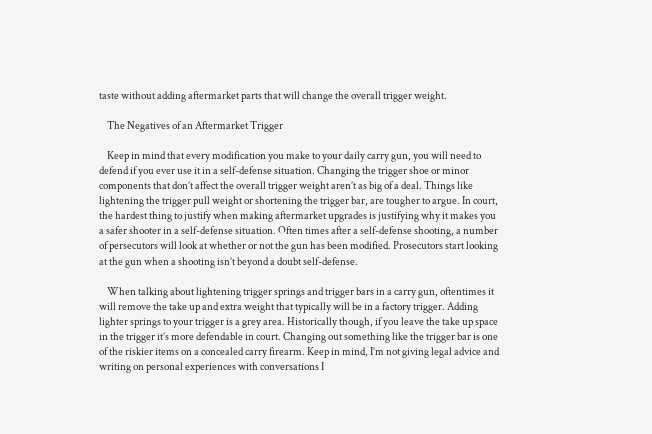taste without adding aftermarket parts that will change the overall trigger weight.

    The Negatives of an Aftermarket Trigger

    Keep in mind that every modification you make to your daily carry gun, you will need to defend if you ever use it in a self-defense situation. Changing the trigger shoe or minor components that don’t affect the overall trigger weight aren’t as big of a deal. Things like lightening the trigger pull weight or shortening the trigger bar, are tougher to argue. In court, the hardest thing to justify when making aftermarket upgrades is justifying why it makes you a safer shooter in a self-defense situation. Often times after a self-defense shooting, a number of persecutors will look at whether or not the gun has been modified. Prosecutors start looking at the gun when a shooting isn’t beyond a doubt self-defense.

    When talking about lightening trigger springs and trigger bars in a carry gun, oftentimes it will remove the take up and extra weight that typically will be in a factory trigger. Adding lighter springs to your trigger is a grey area. Historically though, if you leave the take up space in the trigger it’s more defendable in court. Changing out something like the trigger bar is one of the riskier items on a concealed carry firearm. Keep in mind, I’m not giving legal advice and writing on personal experiences with conversations I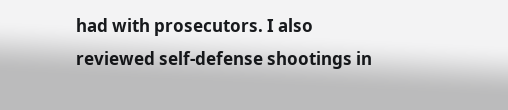had with prosecutors. I also reviewed self-defense shootings in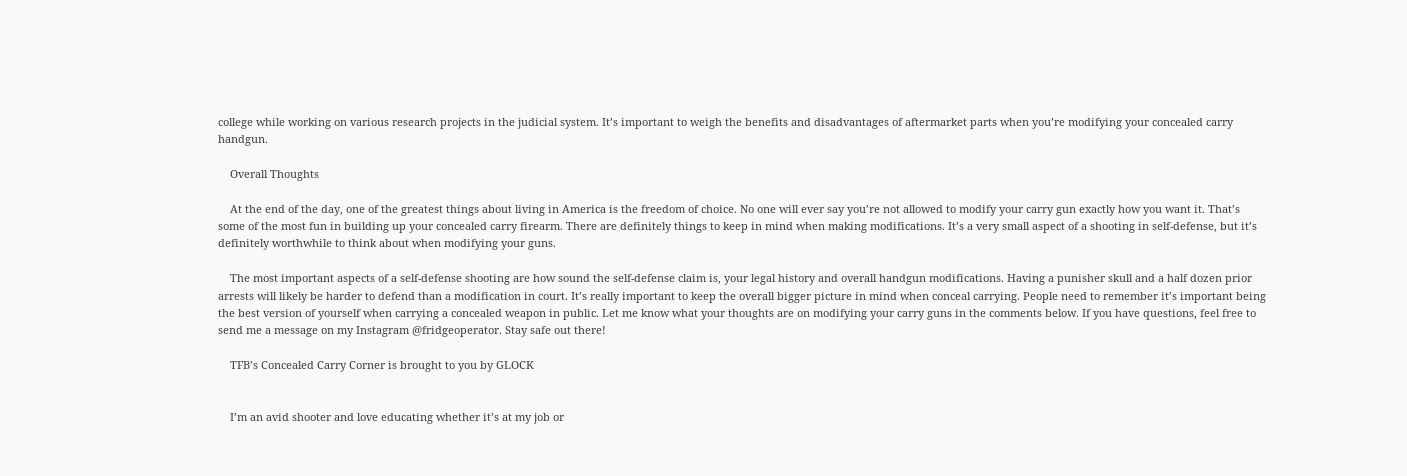college while working on various research projects in the judicial system. It’s important to weigh the benefits and disadvantages of aftermarket parts when you’re modifying your concealed carry handgun.

    Overall Thoughts

    At the end of the day, one of the greatest things about living in America is the freedom of choice. No one will ever say you’re not allowed to modify your carry gun exactly how you want it. That’s some of the most fun in building up your concealed carry firearm. There are definitely things to keep in mind when making modifications. It’s a very small aspect of a shooting in self-defense, but it’s definitely worthwhile to think about when modifying your guns.

    The most important aspects of a self-defense shooting are how sound the self-defense claim is, your legal history and overall handgun modifications. Having a punisher skull and a half dozen prior arrests will likely be harder to defend than a modification in court. It’s really important to keep the overall bigger picture in mind when conceal carrying. People need to remember it’s important being the best version of yourself when carrying a concealed weapon in public. Let me know what your thoughts are on modifying your carry guns in the comments below. If you have questions, feel free to send me a message on my Instagram @fridgeoperator. Stay safe out there!

    TFB’s Concealed Carry Corner is brought to you by GLOCK


    I’m an avid shooter and love educating whether it’s at my job or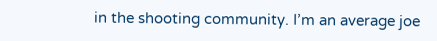in the shooting community. I’m an average joe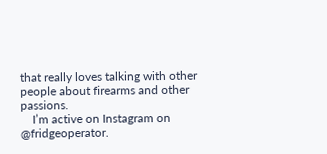that really loves talking with other people about firearms and other passions.
    I’m active on Instagram on @fridgeoperator.